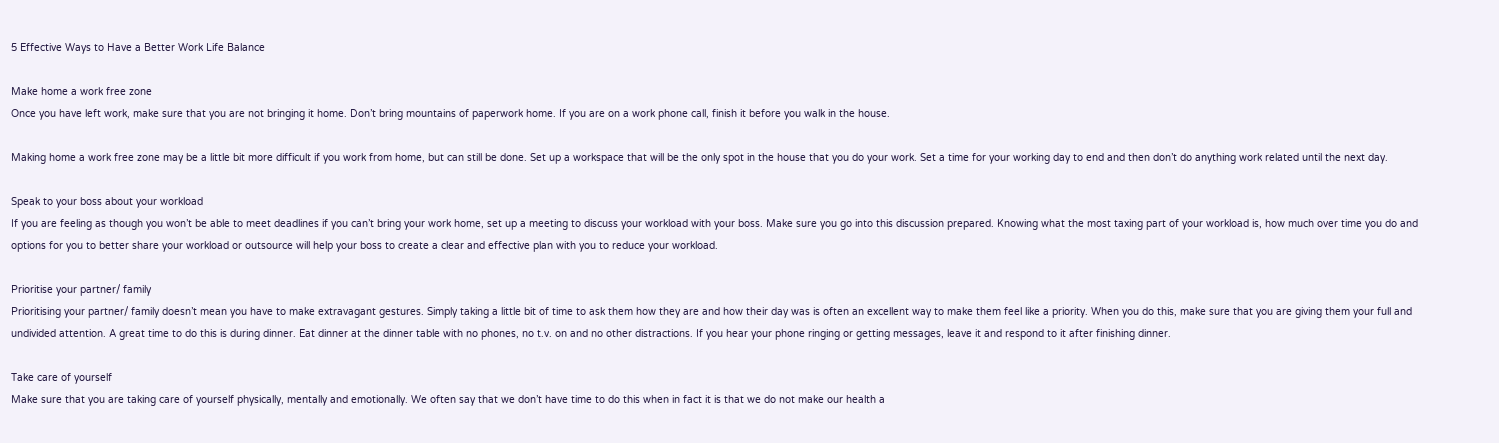5 Effective Ways to Have a Better Work Life Balance

Make home a work free zone
Once you have left work, make sure that you are not bringing it home. Don’t bring mountains of paperwork home. If you are on a work phone call, finish it before you walk in the house.

Making home a work free zone may be a little bit more difficult if you work from home, but can still be done. Set up a workspace that will be the only spot in the house that you do your work. Set a time for your working day to end and then don’t do anything work related until the next day.

Speak to your boss about your workload
If you are feeling as though you won’t be able to meet deadlines if you can’t bring your work home, set up a meeting to discuss your workload with your boss. Make sure you go into this discussion prepared. Knowing what the most taxing part of your workload is, how much over time you do and options for you to better share your workload or outsource will help your boss to create a clear and effective plan with you to reduce your workload.

Prioritise your partner/ family
Prioritising your partner/ family doesn’t mean you have to make extravagant gestures. Simply taking a little bit of time to ask them how they are and how their day was is often an excellent way to make them feel like a priority. When you do this, make sure that you are giving them your full and undivided attention. A great time to do this is during dinner. Eat dinner at the dinner table with no phones, no t.v. on and no other distractions. If you hear your phone ringing or getting messages, leave it and respond to it after finishing dinner.

Take care of yourself
Make sure that you are taking care of yourself physically, mentally and emotionally. We often say that we don’t have time to do this when in fact it is that we do not make our health a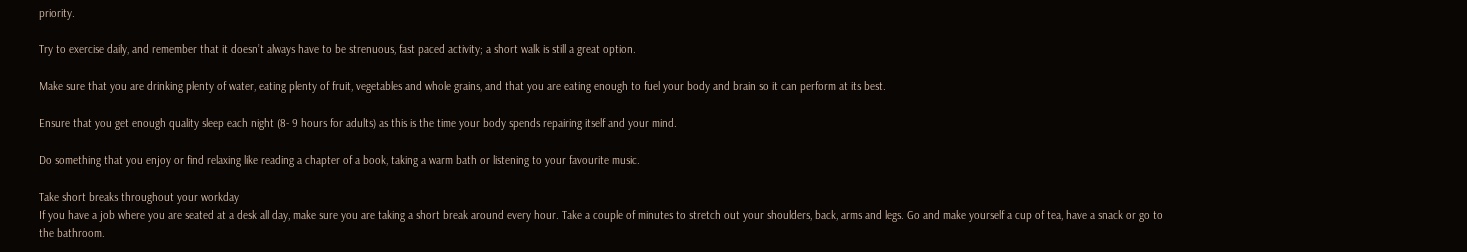priority.

Try to exercise daily, and remember that it doesn’t always have to be strenuous, fast paced activity; a short walk is still a great option.

Make sure that you are drinking plenty of water, eating plenty of fruit, vegetables and whole grains, and that you are eating enough to fuel your body and brain so it can perform at its best.

Ensure that you get enough quality sleep each night (8- 9 hours for adults) as this is the time your body spends repairing itself and your mind.

Do something that you enjoy or find relaxing like reading a chapter of a book, taking a warm bath or listening to your favourite music.

Take short breaks throughout your workday
If you have a job where you are seated at a desk all day, make sure you are taking a short break around every hour. Take a couple of minutes to stretch out your shoulders, back, arms and legs. Go and make yourself a cup of tea, have a snack or go to the bathroom.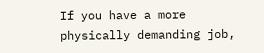If you have a more physically demanding job,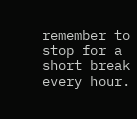remember to stop for a short break every hour.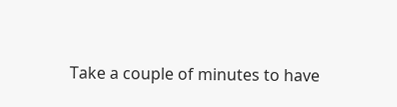Take a couple of minutes to have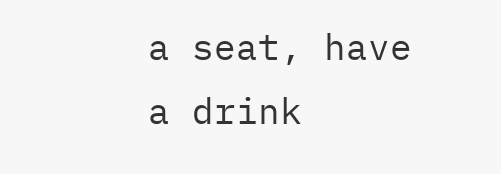a seat, have a drink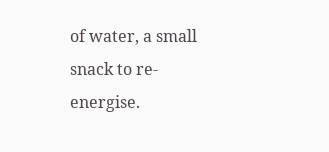of water, a small snack to re-energise.